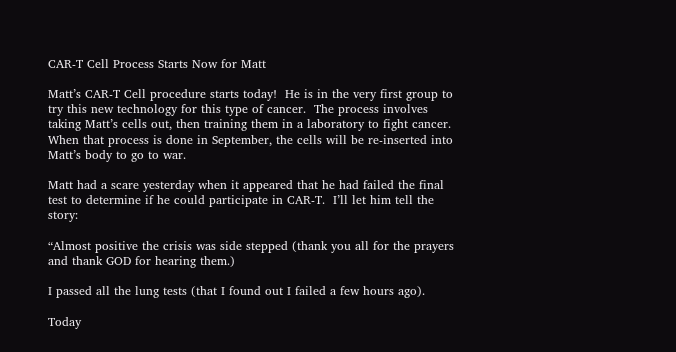CAR-T Cell Process Starts Now for Matt

Matt’s CAR-T Cell procedure starts today!  He is in the very first group to try this new technology for this type of cancer.  The process involves taking Matt’s cells out, then training them in a laboratory to fight cancer.  When that process is done in September, the cells will be re-inserted into Matt’s body to go to war.

Matt had a scare yesterday when it appeared that he had failed the final test to determine if he could participate in CAR-T.  I’ll let him tell the story:

“Almost positive the crisis was side stepped (thank you all for the prayers and thank GOD for hearing them.)

I passed all the lung tests (that I found out I failed a few hours ago).

Today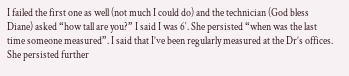I failed the first one as well (not much I could do) and the technician (God bless Diane) asked “how tall are you?” I said I was 6′. She persisted “when was the last time someone measured”. I said that I’ve been regularly measured at the Dr’s offices.
She persisted further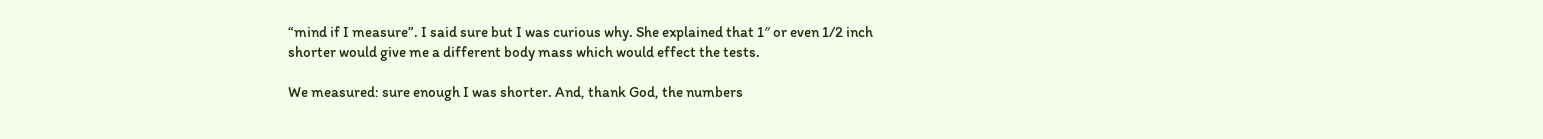“mind if I measure”. I said sure but I was curious why. She explained that 1″ or even 1/2 inch shorter would give me a different body mass which would effect the tests.

We measured: sure enough I was shorter. And, thank God, the numbers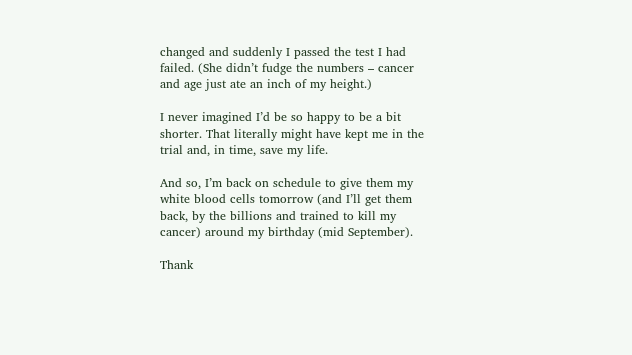changed and suddenly I passed the test I had failed. (She didn’t fudge the numbers – cancer and age just ate an inch of my height.)

I never imagined I’d be so happy to be a bit shorter. That literally might have kept me in the trial and, in time, save my life.

And so, I’m back on schedule to give them my white blood cells tomorrow (and I’ll get them back, by the billions and trained to kill my cancer) around my birthday (mid September).

Thank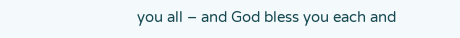you all – and God bless you each and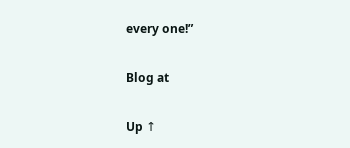every one!”

Blog at

Up ↑